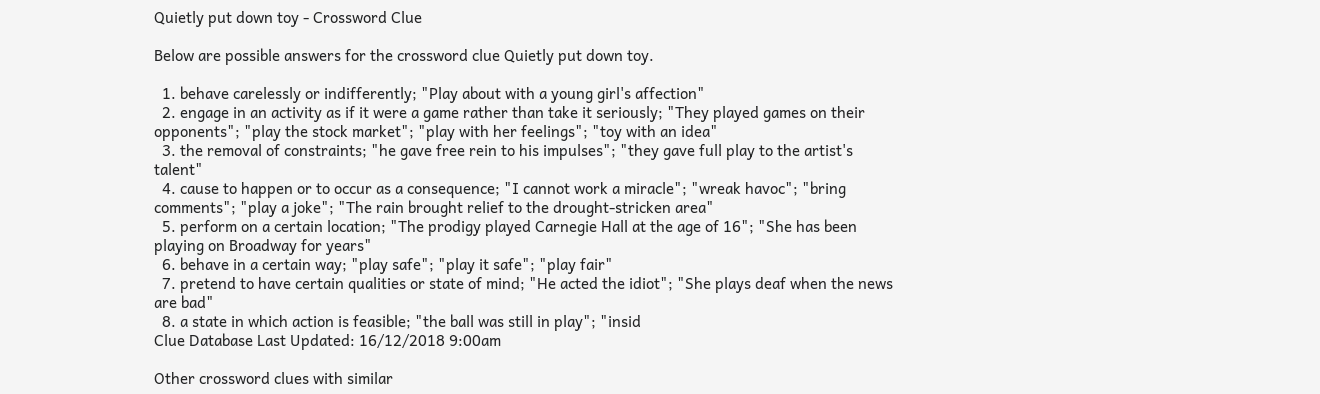Quietly put down toy - Crossword Clue

Below are possible answers for the crossword clue Quietly put down toy.

  1. behave carelessly or indifferently; "Play about with a young girl's affection"
  2. engage in an activity as if it were a game rather than take it seriously; "They played games on their opponents"; "play the stock market"; "play with her feelings"; "toy with an idea"
  3. the removal of constraints; "he gave free rein to his impulses"; "they gave full play to the artist's talent"
  4. cause to happen or to occur as a consequence; "I cannot work a miracle"; "wreak havoc"; "bring comments"; "play a joke"; "The rain brought relief to the drought-stricken area"
  5. perform on a certain location; "The prodigy played Carnegie Hall at the age of 16"; "She has been playing on Broadway for years"
  6. behave in a certain way; "play safe"; "play it safe"; "play fair"
  7. pretend to have certain qualities or state of mind; "He acted the idiot"; "She plays deaf when the news are bad"
  8. a state in which action is feasible; "the ball was still in play"; "insid
Clue Database Last Updated: 16/12/2018 9:00am

Other crossword clues with similar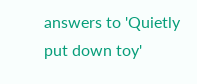answers to 'Quietly put down toy'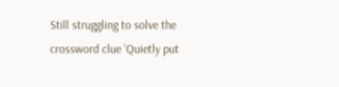Still struggling to solve the crossword clue 'Quietly put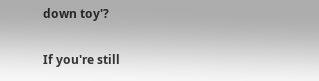down toy'?

If you're still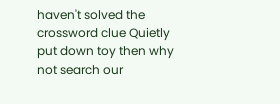haven't solved the crossword clue Quietly put down toy then why not search our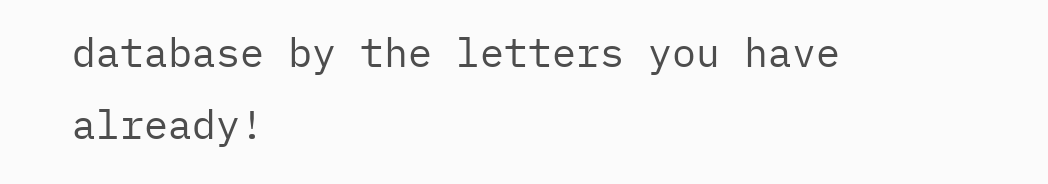database by the letters you have already!